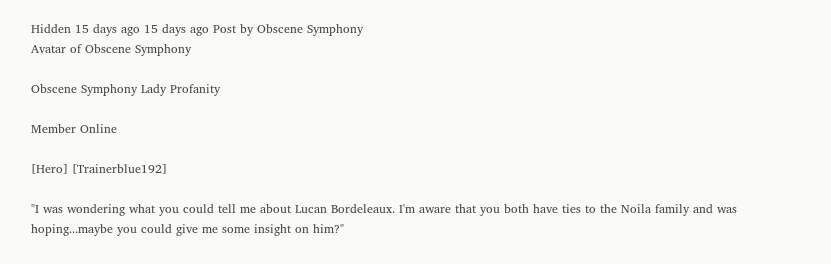Hidden 15 days ago 15 days ago Post by Obscene Symphony
Avatar of Obscene Symphony

Obscene Symphony Lady Profanity

Member Online

[Hero] [Trainerblue192]

"I was wondering what you could tell me about Lucan Bordeleaux. I'm aware that you both have ties to the Noila family and was hoping...maybe you could give me some insight on him?"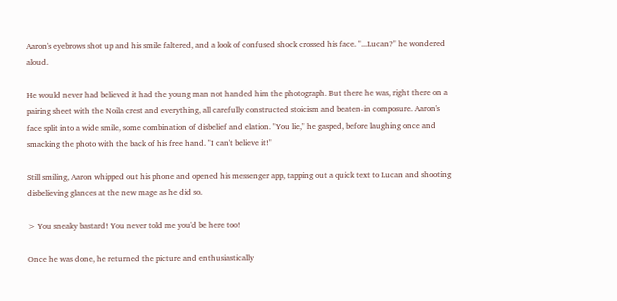Aaron's eyebrows shot up and his smile faltered, and a look of confused shock crossed his face. "...Lucan?" he wondered aloud.

He would never had believed it had the young man not handed him the photograph. But there he was, right there on a pairing sheet with the Noila crest and everything, all carefully constructed stoicism and beaten-in composure. Aaron's face split into a wide smile, some combination of disbelief and elation. "You lie," he gasped, before laughing once and smacking the photo with the back of his free hand. "I can't believe it!"

Still smiling, Aaron whipped out his phone and opened his messenger app, tapping out a quick text to Lucan and shooting disbelieving glances at the new mage as he did so.

> You sneaky bastard! You never told me you'd be here too!

Once he was done, he returned the picture and enthusiastically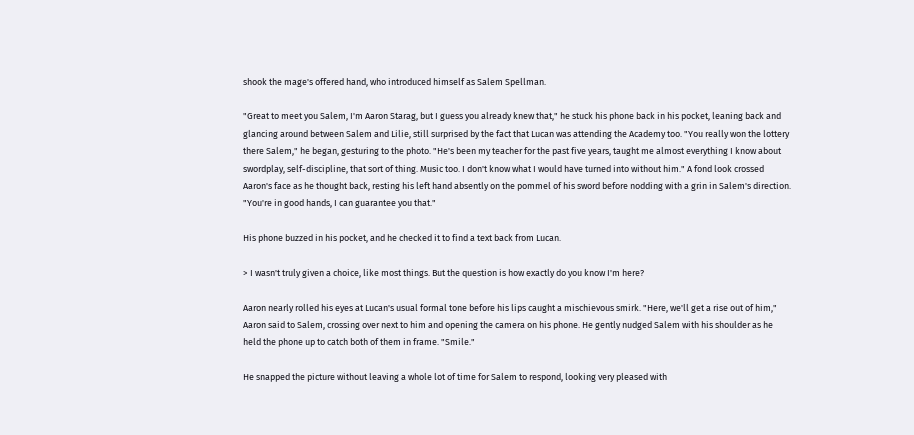shook the mage's offered hand, who introduced himself as Salem Spellman.

"Great to meet you Salem, I'm Aaron Starag, but I guess you already knew that," he stuck his phone back in his pocket, leaning back and glancing around between Salem and Lilie, still surprised by the fact that Lucan was attending the Academy too. "You really won the lottery there Salem," he began, gesturing to the photo. "He's been my teacher for the past five years, taught me almost everything I know about swordplay, self-discipline, that sort of thing. Music too. I don't know what I would have turned into without him." A fond look crossed Aaron's face as he thought back, resting his left hand absently on the pommel of his sword before nodding with a grin in Salem's direction. "You're in good hands, I can guarantee you that."

His phone buzzed in his pocket, and he checked it to find a text back from Lucan.

> I wasn't truly given a choice, like most things. But the question is how exactly do you know I'm here?

Aaron nearly rolled his eyes at Lucan's usual formal tone before his lips caught a mischievous smirk. "Here, we'll get a rise out of him," Aaron said to Salem, crossing over next to him and opening the camera on his phone. He gently nudged Salem with his shoulder as he held the phone up to catch both of them in frame. "Smile."

He snapped the picture without leaving a whole lot of time for Salem to respond, looking very pleased with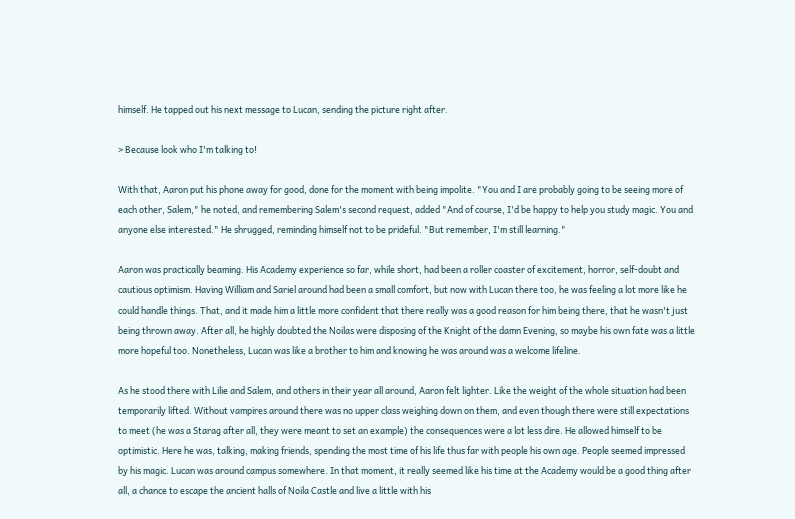himself. He tapped out his next message to Lucan, sending the picture right after.

> Because look who I'm talking to!

With that, Aaron put his phone away for good, done for the moment with being impolite. "You and I are probably going to be seeing more of each other, Salem," he noted, and remembering Salem's second request, added "And of course, I'd be happy to help you study magic. You and anyone else interested." He shrugged, reminding himself not to be prideful. "But remember, I'm still learning."

Aaron was practically beaming. His Academy experience so far, while short, had been a roller coaster of excitement, horror, self-doubt and cautious optimism. Having William and Sariel around had been a small comfort, but now with Lucan there too, he was feeling a lot more like he could handle things. That, and it made him a little more confident that there really was a good reason for him being there, that he wasn't just being thrown away. After all, he highly doubted the Noilas were disposing of the Knight of the damn Evening, so maybe his own fate was a little more hopeful too. Nonetheless, Lucan was like a brother to him and knowing he was around was a welcome lifeline.

As he stood there with Lilie and Salem, and others in their year all around, Aaron felt lighter. Like the weight of the whole situation had been temporarily lifted. Without vampires around there was no upper class weighing down on them, and even though there were still expectations to meet (he was a Starag after all, they were meant to set an example) the consequences were a lot less dire. He allowed himself to be optimistic. Here he was, talking, making friends, spending the most time of his life thus far with people his own age. People seemed impressed by his magic. Lucan was around campus somewhere. In that moment, it really seemed like his time at the Academy would be a good thing after all, a chance to escape the ancient halls of Noila Castle and live a little with his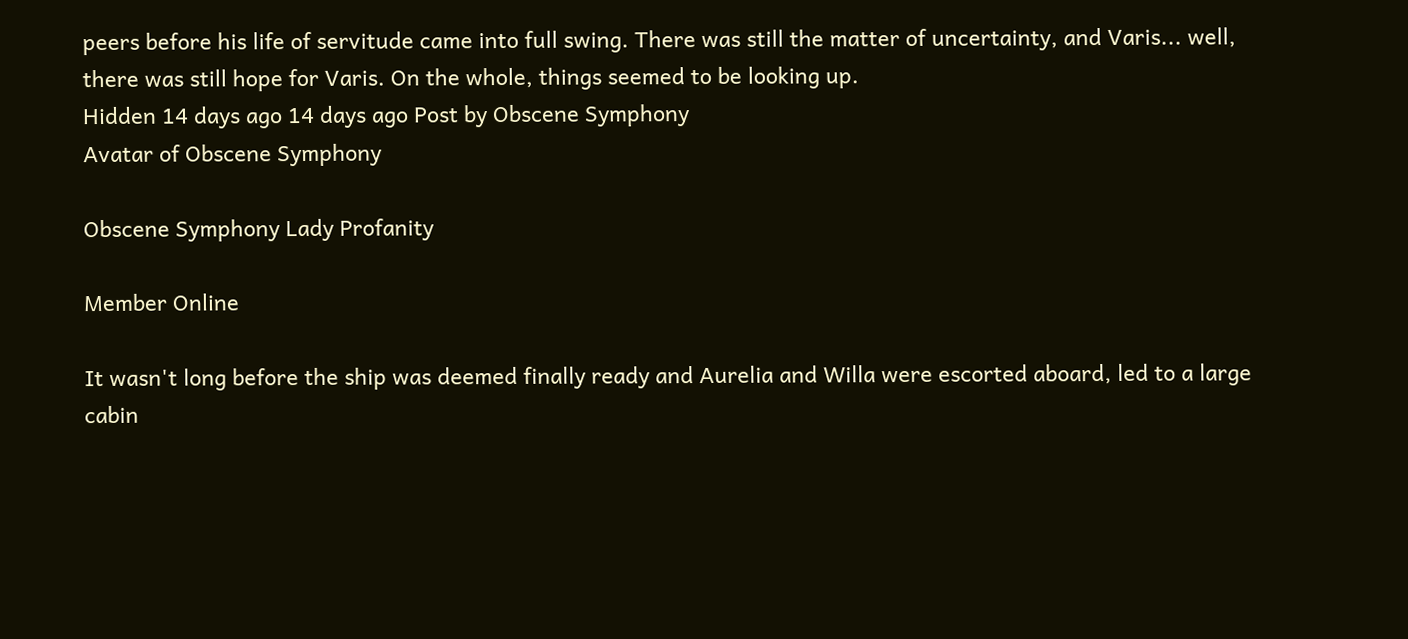peers before his life of servitude came into full swing. There was still the matter of uncertainty, and Varis... well, there was still hope for Varis. On the whole, things seemed to be looking up.
Hidden 14 days ago 14 days ago Post by Obscene Symphony
Avatar of Obscene Symphony

Obscene Symphony Lady Profanity

Member Online

It wasn't long before the ship was deemed finally ready and Aurelia and Willa were escorted aboard, led to a large cabin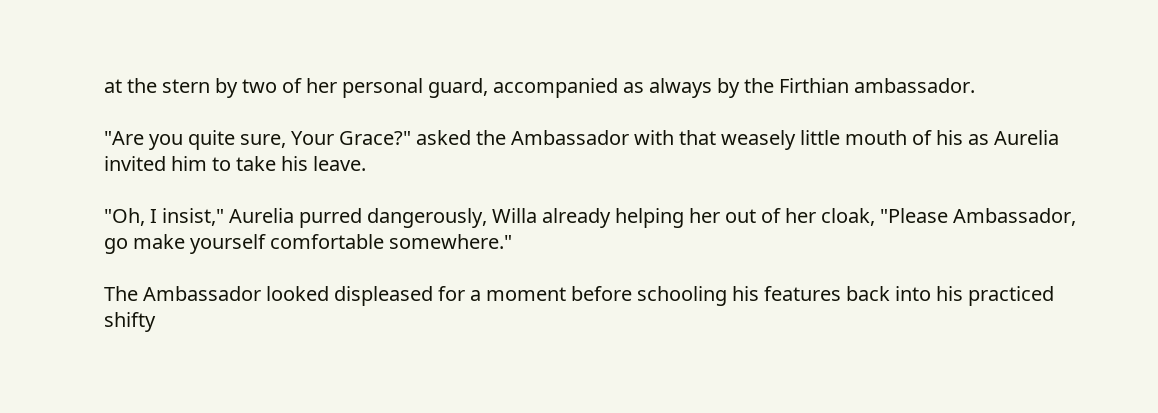at the stern by two of her personal guard, accompanied as always by the Firthian ambassador.

"Are you quite sure, Your Grace?" asked the Ambassador with that weasely little mouth of his as Aurelia invited him to take his leave.

"Oh, I insist," Aurelia purred dangerously, Willa already helping her out of her cloak, "Please Ambassador, go make yourself comfortable somewhere."

The Ambassador looked displeased for a moment before schooling his features back into his practiced shifty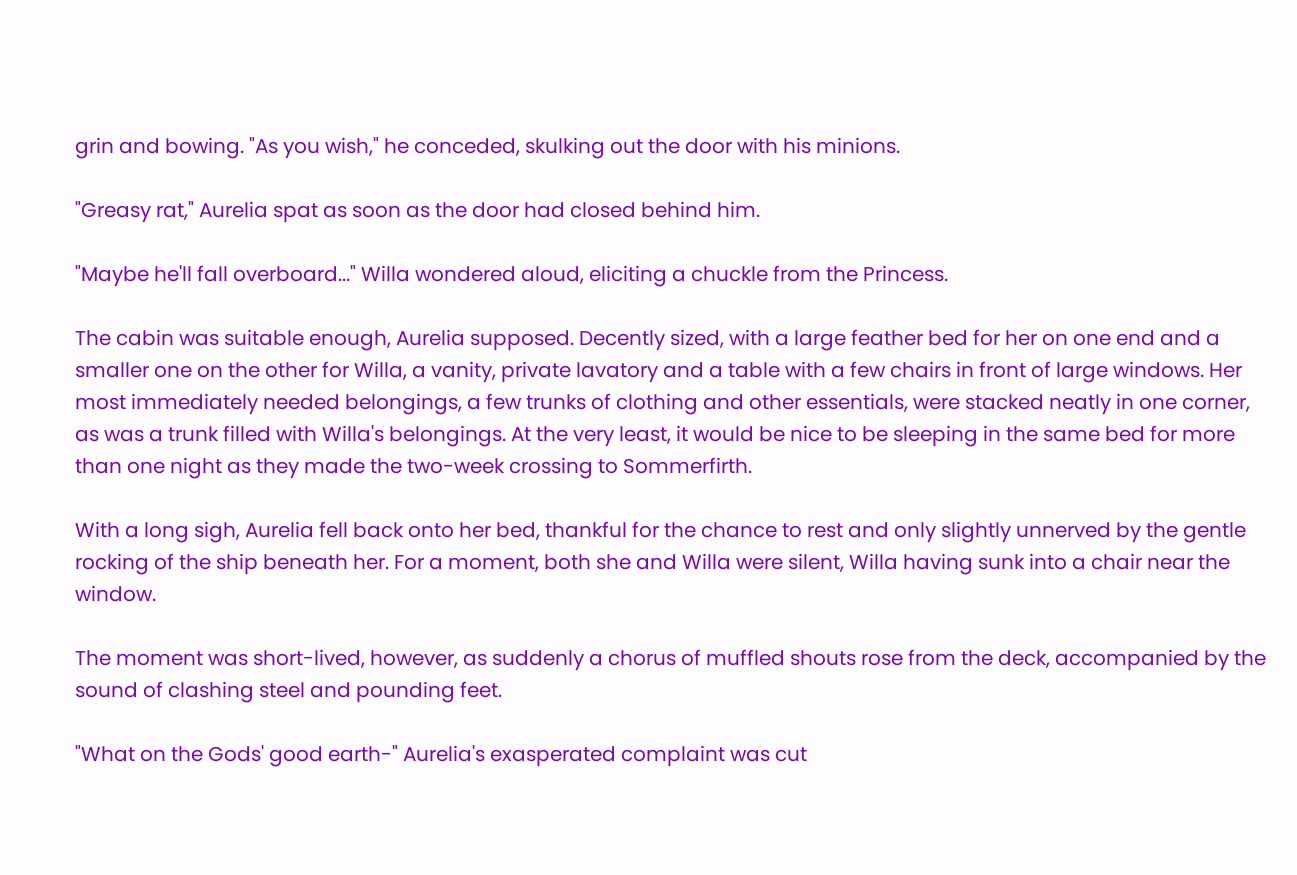grin and bowing. "As you wish," he conceded, skulking out the door with his minions.

"Greasy rat," Aurelia spat as soon as the door had closed behind him.

"Maybe he'll fall overboard..." Willa wondered aloud, eliciting a chuckle from the Princess.

The cabin was suitable enough, Aurelia supposed. Decently sized, with a large feather bed for her on one end and a smaller one on the other for Willa, a vanity, private lavatory and a table with a few chairs in front of large windows. Her most immediately needed belongings, a few trunks of clothing and other essentials, were stacked neatly in one corner, as was a trunk filled with Willa's belongings. At the very least, it would be nice to be sleeping in the same bed for more than one night as they made the two-week crossing to Sommerfirth.

With a long sigh, Aurelia fell back onto her bed, thankful for the chance to rest and only slightly unnerved by the gentle rocking of the ship beneath her. For a moment, both she and Willa were silent, Willa having sunk into a chair near the window.

The moment was short-lived, however, as suddenly a chorus of muffled shouts rose from the deck, accompanied by the sound of clashing steel and pounding feet.

"What on the Gods' good earth-" Aurelia's exasperated complaint was cut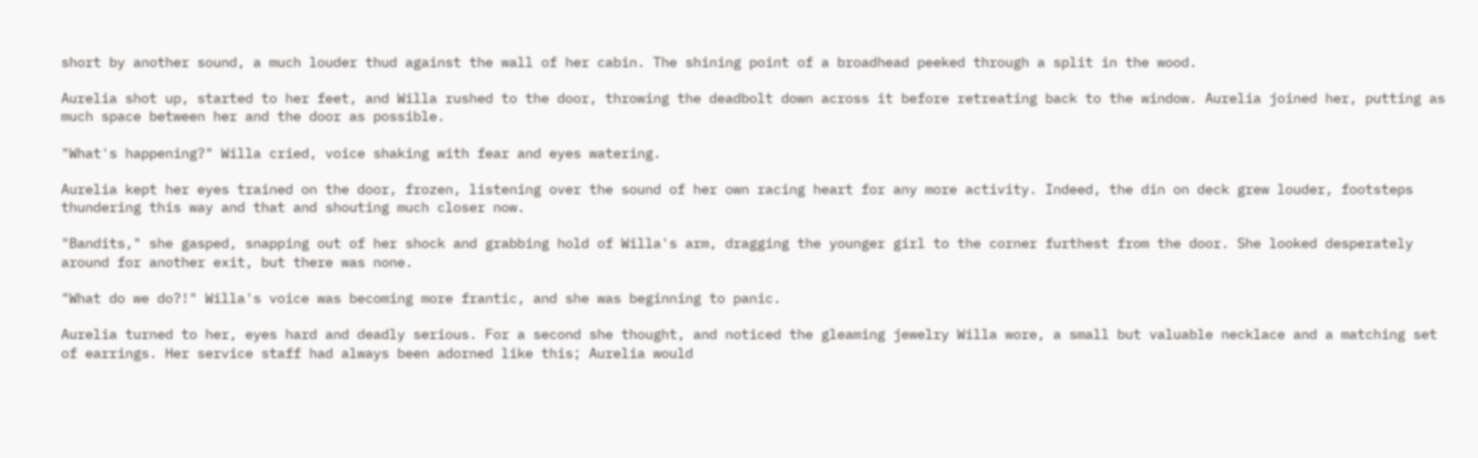short by another sound, a much louder thud against the wall of her cabin. The shining point of a broadhead peeked through a split in the wood.

Aurelia shot up, started to her feet, and Willa rushed to the door, throwing the deadbolt down across it before retreating back to the window. Aurelia joined her, putting as much space between her and the door as possible.

"What's happening?" Willa cried, voice shaking with fear and eyes watering.

Aurelia kept her eyes trained on the door, frozen, listening over the sound of her own racing heart for any more activity. Indeed, the din on deck grew louder, footsteps thundering this way and that and shouting much closer now.

"Bandits," she gasped, snapping out of her shock and grabbing hold of Willa's arm, dragging the younger girl to the corner furthest from the door. She looked desperately around for another exit, but there was none.

"What do we do?!" Willa's voice was becoming more frantic, and she was beginning to panic.

Aurelia turned to her, eyes hard and deadly serious. For a second she thought, and noticed the gleaming jewelry Willa wore, a small but valuable necklace and a matching set of earrings. Her service staff had always been adorned like this; Aurelia would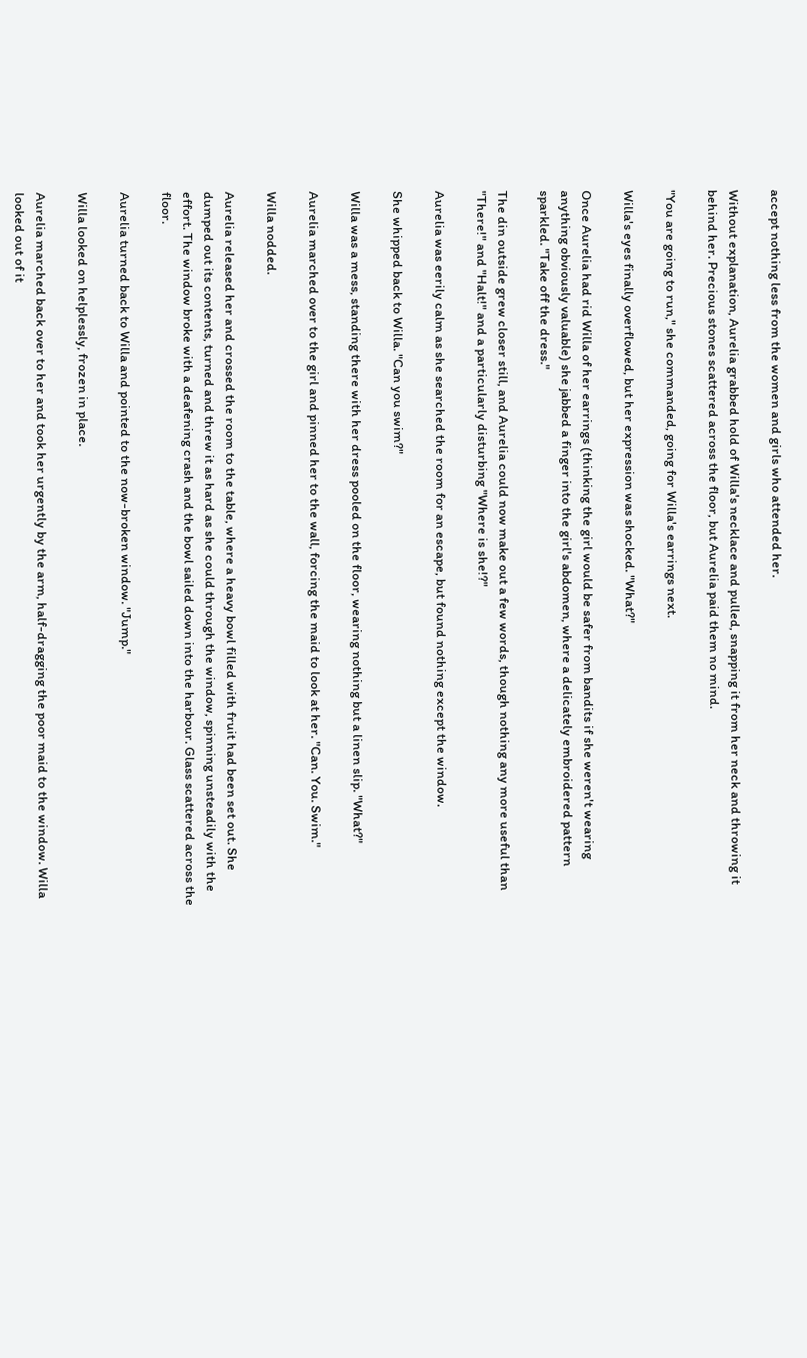accept nothing less from the women and girls who attended her.

Without explanation, Aurelia grabbed hold of Willa's necklace and pulled, snapping it from her neck and throwing it behind her. Precious stones scattered across the floor, but Aurelia paid them no mind.

"You are going to run," she commanded, going for Willa's earrings next.

Willa's eyes finally overflowed, but her expression was shocked. "What?"

Once Aurelia had rid Willa of her earrings (thinking the girl would be safer from bandits if she weren't wearing anything obviously valuable) she jabbed a finger into the girl's abdomen, where a delicately embroidered pattern sparkled. "Take off the dress."

The din outside grew closer still, and Aurelia could now make out a few words, though nothing any more useful than "There!" and "Halt!" and a particularly disturbing "Where is she!?"

Aurelia was eerily calm as she searched the room for an escape, but found nothing except the window.

She whipped back to Willa. "Can you swim?"

Willa was a mess, standing there with her dress pooled on the floor, wearing nothing but a linen slip. "What?"

Aurelia marched over to the girl and pinned her to the wall, forcing the maid to look at her. "Can. You. Swim."

Willa nodded.

Aurelia released her and crossed the room to the table, where a heavy bowl filled with fruit had been set out. She dumped out its contents, turned and threw it as hard as she could through the window, spinning unsteadily with the effort. The window broke with a deafening crash and the bowl sailed down into the harbour. Glass scattered across the floor.

Aurelia turned back to Willa and pointed to the now-broken window. "Jump."

Willa looked on helplessly, frozen in place.

Aurelia marched back over to her and took her urgently by the arm, half-dragging the poor maid to the window. Willa looked out of it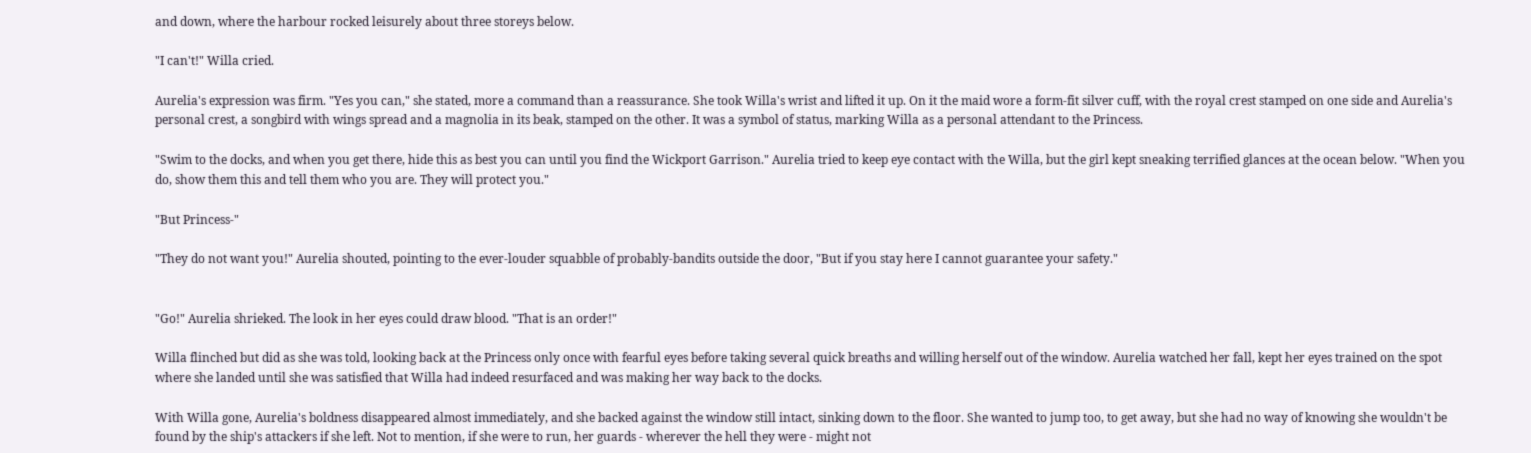and down, where the harbour rocked leisurely about three storeys below.

"I can't!" Willa cried.

Aurelia's expression was firm. "Yes you can," she stated, more a command than a reassurance. She took Willa's wrist and lifted it up. On it the maid wore a form-fit silver cuff, with the royal crest stamped on one side and Aurelia's personal crest, a songbird with wings spread and a magnolia in its beak, stamped on the other. It was a symbol of status, marking Willa as a personal attendant to the Princess.

"Swim to the docks, and when you get there, hide this as best you can until you find the Wickport Garrison." Aurelia tried to keep eye contact with the Willa, but the girl kept sneaking terrified glances at the ocean below. "When you do, show them this and tell them who you are. They will protect you."

"But Princess-"

"They do not want you!" Aurelia shouted, pointing to the ever-louder squabble of probably-bandits outside the door, "But if you stay here I cannot guarantee your safety."


"Go!" Aurelia shrieked. The look in her eyes could draw blood. "That is an order!"

Willa flinched but did as she was told, looking back at the Princess only once with fearful eyes before taking several quick breaths and willing herself out of the window. Aurelia watched her fall, kept her eyes trained on the spot where she landed until she was satisfied that Willa had indeed resurfaced and was making her way back to the docks.

With Willa gone, Aurelia's boldness disappeared almost immediately, and she backed against the window still intact, sinking down to the floor. She wanted to jump too, to get away, but she had no way of knowing she wouldn't be found by the ship's attackers if she left. Not to mention, if she were to run, her guards - wherever the hell they were - might not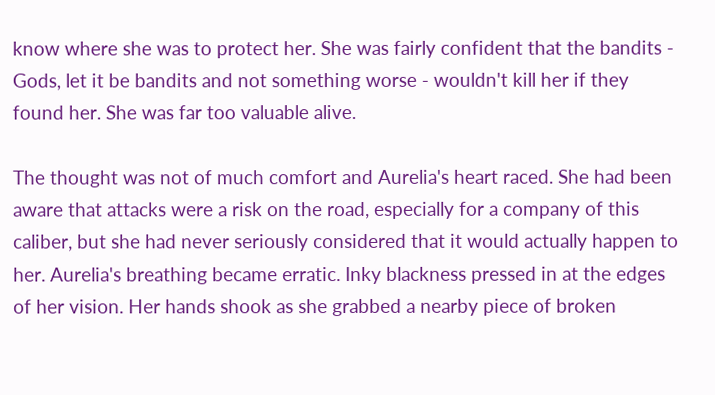know where she was to protect her. She was fairly confident that the bandits - Gods, let it be bandits and not something worse - wouldn't kill her if they found her. She was far too valuable alive.

The thought was not of much comfort and Aurelia's heart raced. She had been aware that attacks were a risk on the road, especially for a company of this caliber, but she had never seriously considered that it would actually happen to her. Aurelia's breathing became erratic. Inky blackness pressed in at the edges of her vision. Her hands shook as she grabbed a nearby piece of broken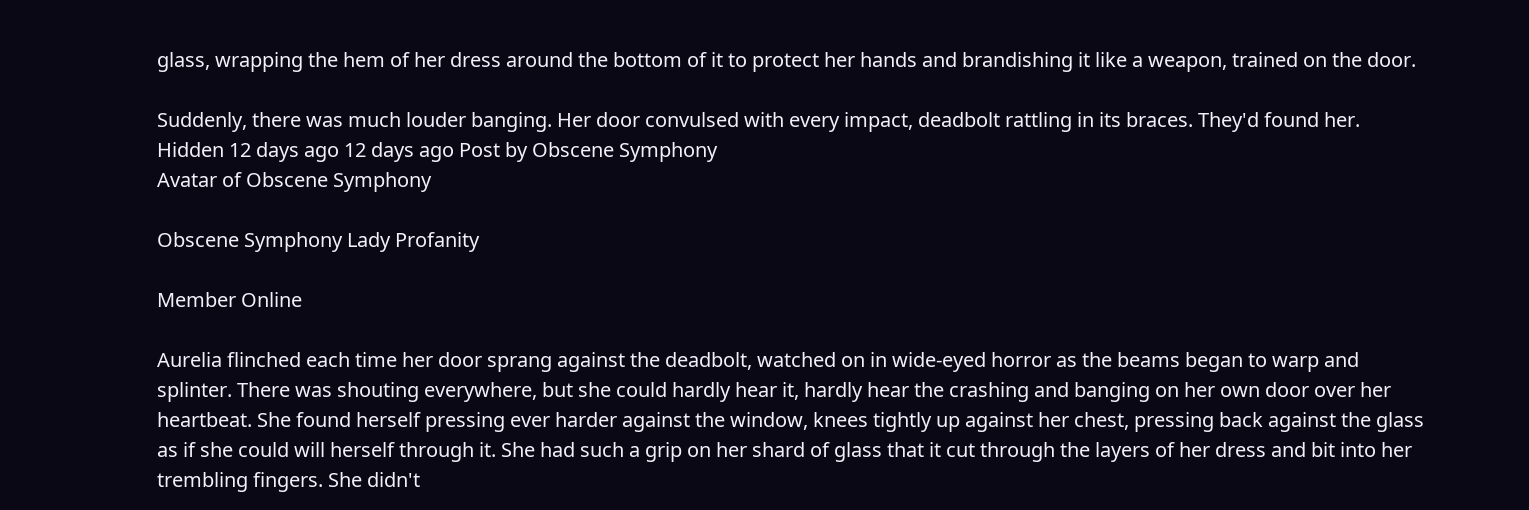glass, wrapping the hem of her dress around the bottom of it to protect her hands and brandishing it like a weapon, trained on the door.

Suddenly, there was much louder banging. Her door convulsed with every impact, deadbolt rattling in its braces. They'd found her.
Hidden 12 days ago 12 days ago Post by Obscene Symphony
Avatar of Obscene Symphony

Obscene Symphony Lady Profanity

Member Online

Aurelia flinched each time her door sprang against the deadbolt, watched on in wide-eyed horror as the beams began to warp and splinter. There was shouting everywhere, but she could hardly hear it, hardly hear the crashing and banging on her own door over her heartbeat. She found herself pressing ever harder against the window, knees tightly up against her chest, pressing back against the glass as if she could will herself through it. She had such a grip on her shard of glass that it cut through the layers of her dress and bit into her trembling fingers. She didn't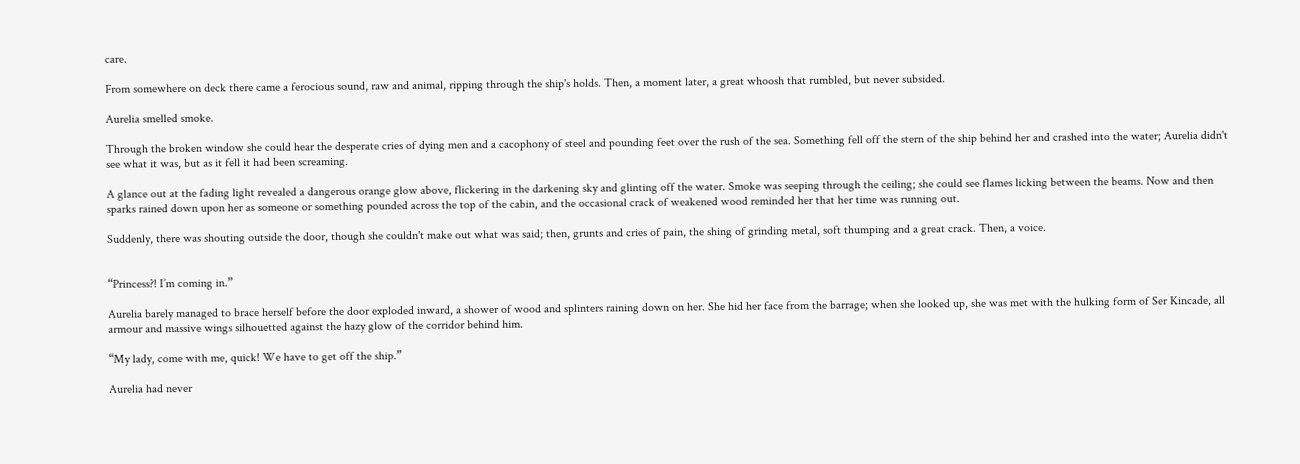care.

From somewhere on deck there came a ferocious sound, raw and animal, ripping through the ship's holds. Then, a moment later, a great whoosh that rumbled, but never subsided.

Aurelia smelled smoke.

Through the broken window she could hear the desperate cries of dying men and a cacophony of steel and pounding feet over the rush of the sea. Something fell off the stern of the ship behind her and crashed into the water; Aurelia didn't see what it was, but as it fell it had been screaming.

A glance out at the fading light revealed a dangerous orange glow above, flickering in the darkening sky and glinting off the water. Smoke was seeping through the ceiling; she could see flames licking between the beams. Now and then sparks rained down upon her as someone or something pounded across the top of the cabin, and the occasional crack of weakened wood reminded her that her time was running out.

Suddenly, there was shouting outside the door, though she couldn't make out what was said; then, grunts and cries of pain, the shing of grinding metal, soft thumping and a great crack. Then, a voice.


“Princess?! I’m coming in.”

Aurelia barely managed to brace herself before the door exploded inward, a shower of wood and splinters raining down on her. She hid her face from the barrage; when she looked up, she was met with the hulking form of Ser Kincade, all armour and massive wings silhouetted against the hazy glow of the corridor behind him.

“My lady, come with me, quick! We have to get off the ship.”

Aurelia had never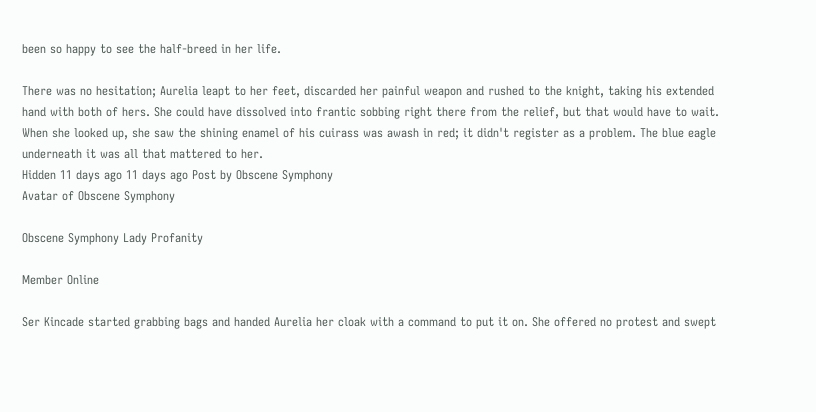been so happy to see the half-breed in her life.

There was no hesitation; Aurelia leapt to her feet, discarded her painful weapon and rushed to the knight, taking his extended hand with both of hers. She could have dissolved into frantic sobbing right there from the relief, but that would have to wait. When she looked up, she saw the shining enamel of his cuirass was awash in red; it didn't register as a problem. The blue eagle underneath it was all that mattered to her.
Hidden 11 days ago 11 days ago Post by Obscene Symphony
Avatar of Obscene Symphony

Obscene Symphony Lady Profanity

Member Online

Ser Kincade started grabbing bags and handed Aurelia her cloak with a command to put it on. She offered no protest and swept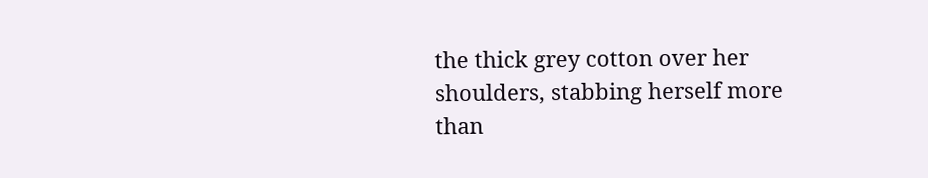the thick grey cotton over her shoulders, stabbing herself more than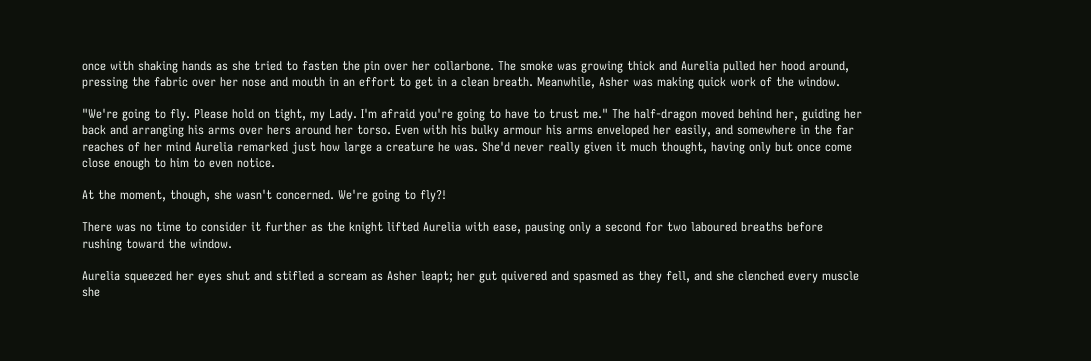once with shaking hands as she tried to fasten the pin over her collarbone. The smoke was growing thick and Aurelia pulled her hood around, pressing the fabric over her nose and mouth in an effort to get in a clean breath. Meanwhile, Asher was making quick work of the window.

"We're going to fly. Please hold on tight, my Lady. I'm afraid you're going to have to trust me." The half-dragon moved behind her, guiding her back and arranging his arms over hers around her torso. Even with his bulky armour his arms enveloped her easily, and somewhere in the far reaches of her mind Aurelia remarked just how large a creature he was. She'd never really given it much thought, having only but once come close enough to him to even notice.

At the moment, though, she wasn't concerned. We're going to fly?!

There was no time to consider it further as the knight lifted Aurelia with ease, pausing only a second for two laboured breaths before rushing toward the window.

Aurelia squeezed her eyes shut and stifled a scream as Asher leapt; her gut quivered and spasmed as they fell, and she clenched every muscle she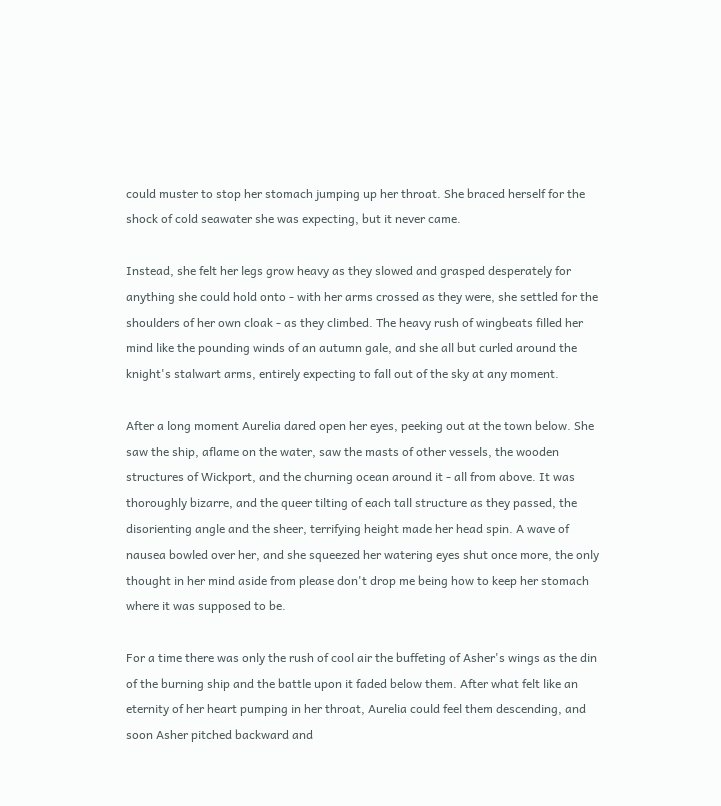could muster to stop her stomach jumping up her throat. She braced herself for the shock of cold seawater she was expecting, but it never came.

Instead, she felt her legs grow heavy as they slowed and grasped desperately for anything she could hold onto - with her arms crossed as they were, she settled for the shoulders of her own cloak - as they climbed. The heavy rush of wingbeats filled her mind like the pounding winds of an autumn gale, and she all but curled around the knight's stalwart arms, entirely expecting to fall out of the sky at any moment.

After a long moment Aurelia dared open her eyes, peeking out at the town below. She saw the ship, aflame on the water, saw the masts of other vessels, the wooden structures of Wickport, and the churning ocean around it - all from above. It was thoroughly bizarre, and the queer tilting of each tall structure as they passed, the disorienting angle and the sheer, terrifying height made her head spin. A wave of nausea bowled over her, and she squeezed her watering eyes shut once more, the only thought in her mind aside from please don't drop me being how to keep her stomach where it was supposed to be.

For a time there was only the rush of cool air the buffeting of Asher's wings as the din of the burning ship and the battle upon it faded below them. After what felt like an eternity of her heart pumping in her throat, Aurelia could feel them descending, and soon Asher pitched backward and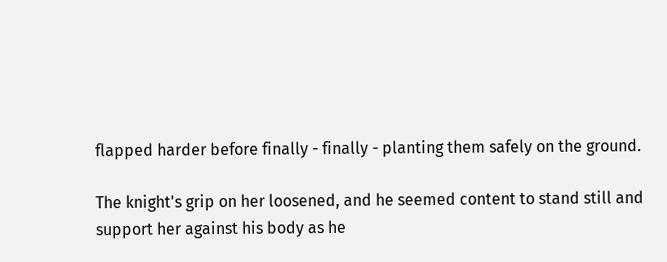flapped harder before finally - finally - planting them safely on the ground.

The knight's grip on her loosened, and he seemed content to stand still and support her against his body as he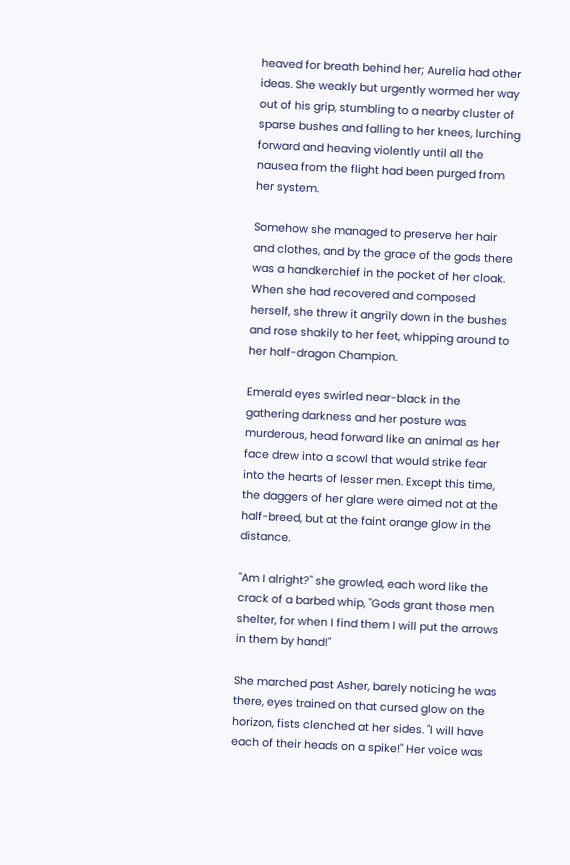heaved for breath behind her; Aurelia had other ideas. She weakly but urgently wormed her way out of his grip, stumbling to a nearby cluster of sparse bushes and falling to her knees, lurching forward and heaving violently until all the nausea from the flight had been purged from her system.

Somehow she managed to preserve her hair and clothes, and by the grace of the gods there was a handkerchief in the pocket of her cloak. When she had recovered and composed herself, she threw it angrily down in the bushes and rose shakily to her feet, whipping around to her half-dragon Champion.

Emerald eyes swirled near-black in the gathering darkness and her posture was murderous, head forward like an animal as her face drew into a scowl that would strike fear into the hearts of lesser men. Except this time, the daggers of her glare were aimed not at the half-breed, but at the faint orange glow in the distance.

"Am I alright?" she growled, each word like the crack of a barbed whip, "Gods grant those men shelter, for when I find them I will put the arrows in them by hand!"

She marched past Asher, barely noticing he was there, eyes trained on that cursed glow on the horizon, fists clenched at her sides. "I will have each of their heads on a spike!" Her voice was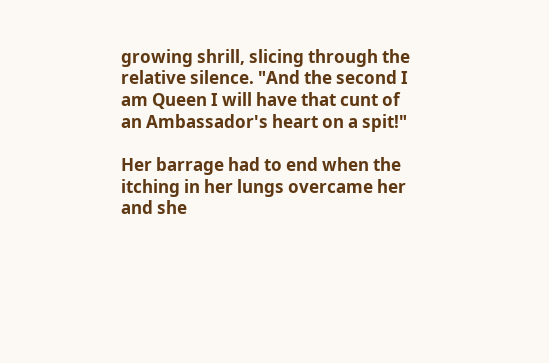growing shrill, slicing through the relative silence. "And the second I am Queen I will have that cunt of an Ambassador's heart on a spit!"

Her barrage had to end when the itching in her lungs overcame her and she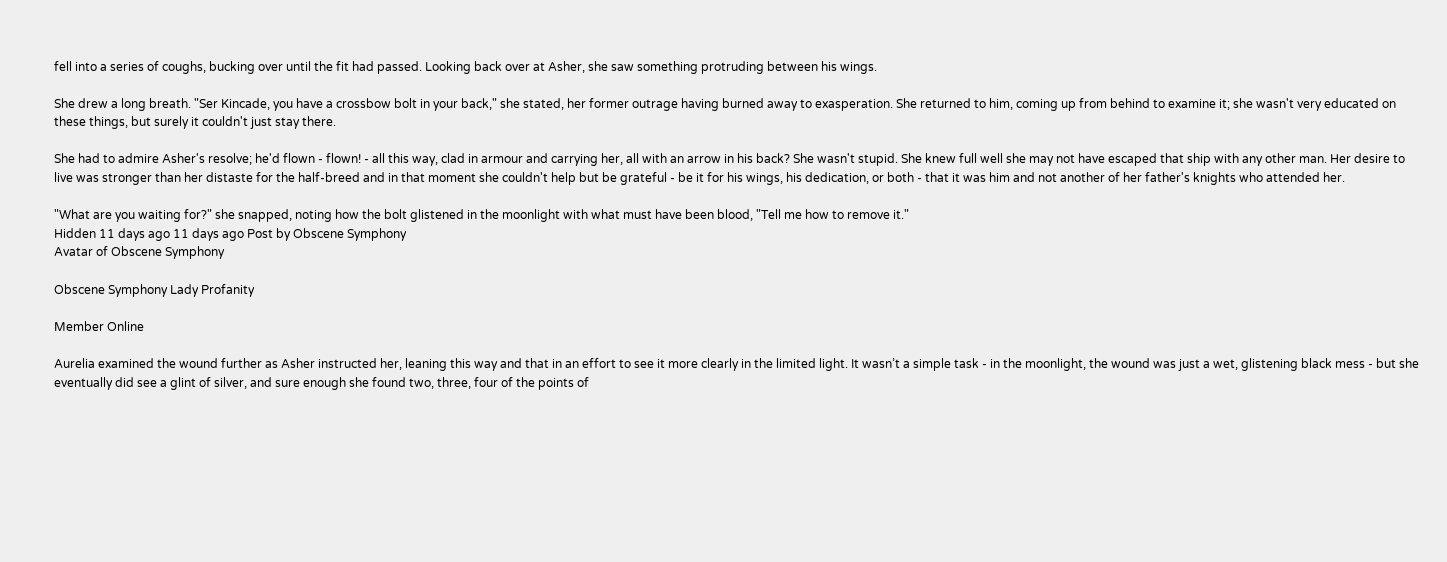fell into a series of coughs, bucking over until the fit had passed. Looking back over at Asher, she saw something protruding between his wings.

She drew a long breath. "Ser Kincade, you have a crossbow bolt in your back," she stated, her former outrage having burned away to exasperation. She returned to him, coming up from behind to examine it; she wasn't very educated on these things, but surely it couldn't just stay there.

She had to admire Asher's resolve; he'd flown - flown! - all this way, clad in armour and carrying her, all with an arrow in his back? She wasn't stupid. She knew full well she may not have escaped that ship with any other man. Her desire to live was stronger than her distaste for the half-breed and in that moment she couldn't help but be grateful - be it for his wings, his dedication, or both - that it was him and not another of her father's knights who attended her.

"What are you waiting for?" she snapped, noting how the bolt glistened in the moonlight with what must have been blood, "Tell me how to remove it."
Hidden 11 days ago 11 days ago Post by Obscene Symphony
Avatar of Obscene Symphony

Obscene Symphony Lady Profanity

Member Online

Aurelia examined the wound further as Asher instructed her, leaning this way and that in an effort to see it more clearly in the limited light. It wasn’t a simple task - in the moonlight, the wound was just a wet, glistening black mess - but she eventually did see a glint of silver, and sure enough she found two, three, four of the points of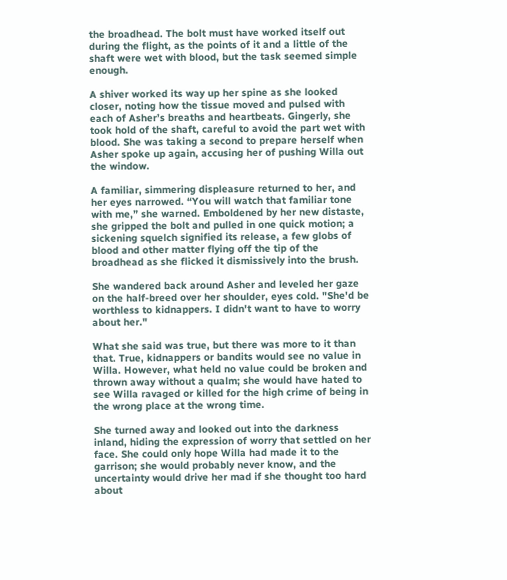the broadhead. The bolt must have worked itself out during the flight, as the points of it and a little of the shaft were wet with blood, but the task seemed simple enough.

A shiver worked its way up her spine as she looked closer, noting how the tissue moved and pulsed with each of Asher’s breaths and heartbeats. Gingerly, she took hold of the shaft, careful to avoid the part wet with blood. She was taking a second to prepare herself when Asher spoke up again, accusing her of pushing Willa out the window.

A familiar, simmering displeasure returned to her, and her eyes narrowed. “You will watch that familiar tone with me,” she warned. Emboldened by her new distaste, she gripped the bolt and pulled in one quick motion; a sickening squelch signified its release, a few globs of blood and other matter flying off the tip of the broadhead as she flicked it dismissively into the brush.

She wandered back around Asher and leveled her gaze on the half-breed over her shoulder, eyes cold. "She'd be worthless to kidnappers. I didn't want to have to worry about her."

What she said was true, but there was more to it than that. True, kidnappers or bandits would see no value in Willa. However, what held no value could be broken and thrown away without a qualm; she would have hated to see Willa ravaged or killed for the high crime of being in the wrong place at the wrong time.

She turned away and looked out into the darkness inland, hiding the expression of worry that settled on her face. She could only hope Willa had made it to the garrison; she would probably never know, and the uncertainty would drive her mad if she thought too hard about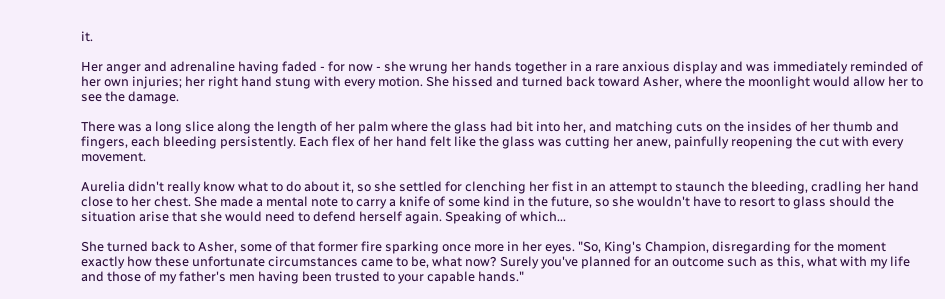it.

Her anger and adrenaline having faded - for now - she wrung her hands together in a rare anxious display and was immediately reminded of her own injuries; her right hand stung with every motion. She hissed and turned back toward Asher, where the moonlight would allow her to see the damage.

There was a long slice along the length of her palm where the glass had bit into her, and matching cuts on the insides of her thumb and fingers, each bleeding persistently. Each flex of her hand felt like the glass was cutting her anew, painfully reopening the cut with every movement.

Aurelia didn't really know what to do about it, so she settled for clenching her fist in an attempt to staunch the bleeding, cradling her hand close to her chest. She made a mental note to carry a knife of some kind in the future, so she wouldn't have to resort to glass should the situation arise that she would need to defend herself again. Speaking of which...

She turned back to Asher, some of that former fire sparking once more in her eyes. "So, King's Champion, disregarding for the moment exactly how these unfortunate circumstances came to be, what now? Surely you've planned for an outcome such as this, what with my life and those of my father's men having been trusted to your capable hands."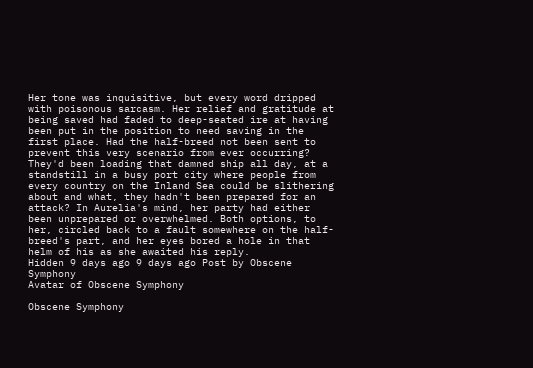Her tone was inquisitive, but every word dripped with poisonous sarcasm. Her relief and gratitude at being saved had faded to deep-seated ire at having been put in the position to need saving in the first place. Had the half-breed not been sent to prevent this very scenario from ever occurring? They'd been loading that damned ship all day, at a standstill in a busy port city where people from every country on the Inland Sea could be slithering about and what, they hadn't been prepared for an attack? In Aurelia's mind, her party had either been unprepared or overwhelmed. Both options, to her, circled back to a fault somewhere on the half-breed's part, and her eyes bored a hole in that helm of his as she awaited his reply.
Hidden 9 days ago 9 days ago Post by Obscene Symphony
Avatar of Obscene Symphony

Obscene Symphony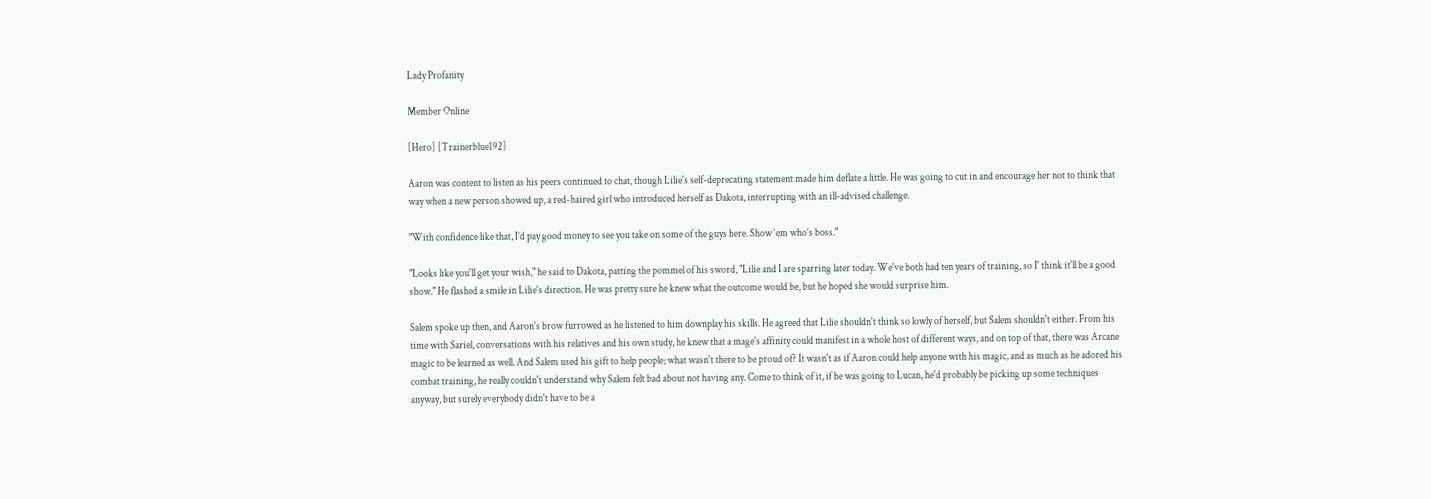Lady Profanity

Member Online

[Hero] [Trainerblue192]

Aaron was content to listen as his peers continued to chat, though Lilie's self-deprecating statement made him deflate a little. He was going to cut in and encourage her not to think that way when a new person showed up, a red-haired girl who introduced herself as Dakota, interrupting with an ill-advised challenge.

"With confidence like that, I’d pay good money to see you take on some of the guys here. Show ‘em who’s boss."

"Looks like you'll get your wish," he said to Dakota, patting the pommel of his sword, "Lilie and I are sparring later today. We've both had ten years of training, so I' think it'll be a good show." He flashed a smile in Lilie's direction. He was pretty sure he knew what the outcome would be, but he hoped she would surprise him.

Salem spoke up then, and Aaron's brow furrowed as he listened to him downplay his skills. He agreed that Lilie shouldn't think so lowly of herself, but Salem shouldn't either. From his time with Sariel, conversations with his relatives and his own study, he knew that a mage's affinity could manifest in a whole host of different ways, and on top of that, there was Arcane magic to be learned as well. And Salem used his gift to help people; what wasn't there to be proud of? It wasn't as if Aaron could help anyone with his magic, and as much as he adored his combat training, he really couldn't understand why Salem felt bad about not having any. Come to think of it, if he was going to Lucan, he'd probably be picking up some techniques anyway, but surely everybody didn't have to be a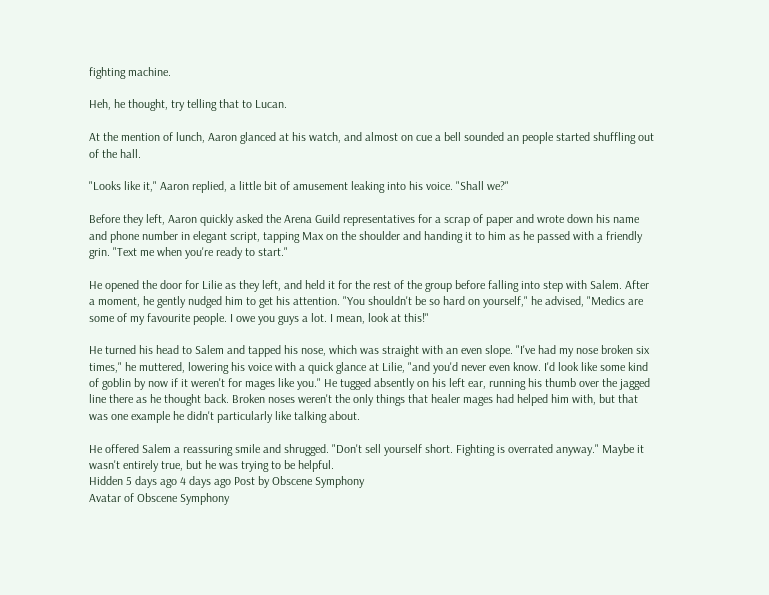fighting machine.

Heh, he thought, try telling that to Lucan.

At the mention of lunch, Aaron glanced at his watch, and almost on cue a bell sounded an people started shuffling out of the hall.

"Looks like it," Aaron replied, a little bit of amusement leaking into his voice. "Shall we?"

Before they left, Aaron quickly asked the Arena Guild representatives for a scrap of paper and wrote down his name and phone number in elegant script, tapping Max on the shoulder and handing it to him as he passed with a friendly grin. "Text me when you're ready to start."

He opened the door for Lilie as they left, and held it for the rest of the group before falling into step with Salem. After a moment, he gently nudged him to get his attention. "You shouldn't be so hard on yourself," he advised, "Medics are some of my favourite people. I owe you guys a lot. I mean, look at this!"

He turned his head to Salem and tapped his nose, which was straight with an even slope. "I've had my nose broken six times," he muttered, lowering his voice with a quick glance at Lilie, "and you'd never even know. I'd look like some kind of goblin by now if it weren't for mages like you." He tugged absently on his left ear, running his thumb over the jagged line there as he thought back. Broken noses weren't the only things that healer mages had helped him with, but that was one example he didn't particularly like talking about.

He offered Salem a reassuring smile and shrugged. "Don't sell yourself short. Fighting is overrated anyway." Maybe it wasn't entirely true, but he was trying to be helpful.
Hidden 5 days ago 4 days ago Post by Obscene Symphony
Avatar of Obscene Symphony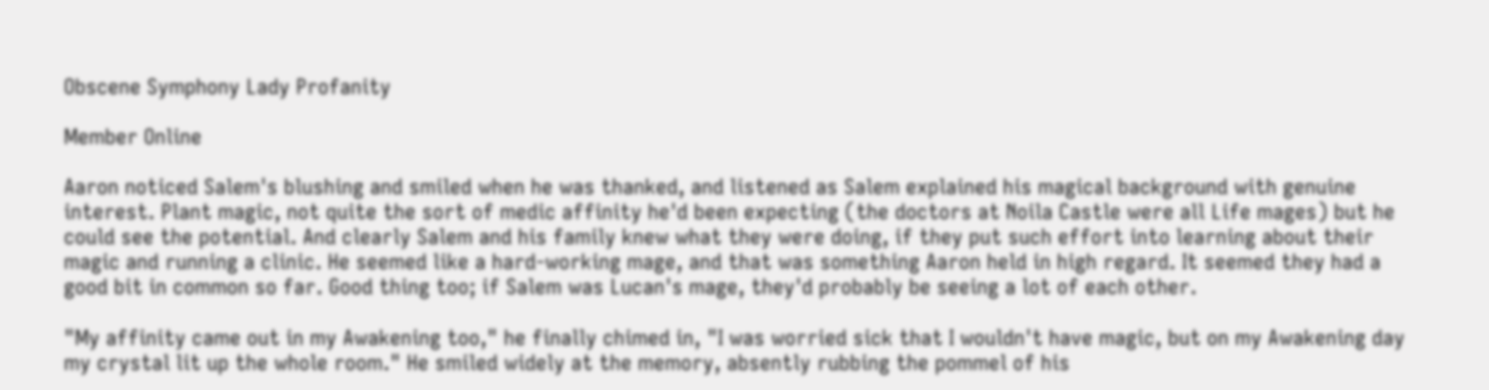Obscene Symphony Lady Profanity

Member Online

Aaron noticed Salem's blushing and smiled when he was thanked, and listened as Salem explained his magical background with genuine interest. Plant magic, not quite the sort of medic affinity he'd been expecting (the doctors at Noila Castle were all Life mages) but he could see the potential. And clearly Salem and his family knew what they were doing, if they put such effort into learning about their magic and running a clinic. He seemed like a hard-working mage, and that was something Aaron held in high regard. It seemed they had a good bit in common so far. Good thing too; if Salem was Lucan's mage, they'd probably be seeing a lot of each other.

"My affinity came out in my Awakening too," he finally chimed in, "I was worried sick that I wouldn't have magic, but on my Awakening day my crystal lit up the whole room." He smiled widely at the memory, absently rubbing the pommel of his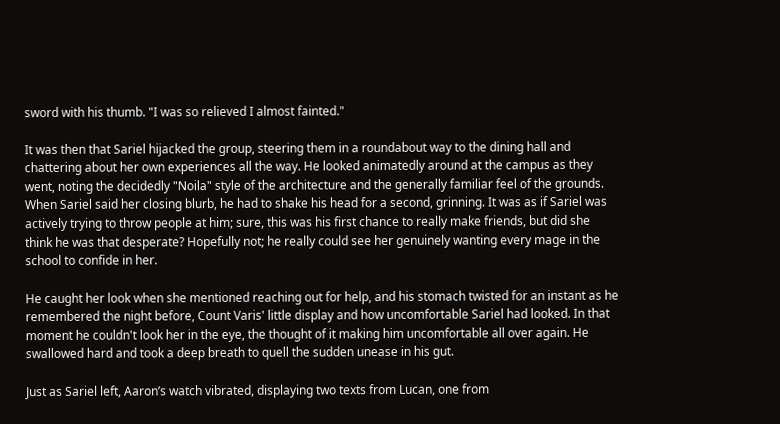sword with his thumb. "I was so relieved I almost fainted."

It was then that Sariel hijacked the group, steering them in a roundabout way to the dining hall and chattering about her own experiences all the way. He looked animatedly around at the campus as they went, noting the decidedly "Noila" style of the architecture and the generally familiar feel of the grounds. When Sariel said her closing blurb, he had to shake his head for a second, grinning. It was as if Sariel was actively trying to throw people at him; sure, this was his first chance to really make friends, but did she think he was that desperate? Hopefully not; he really could see her genuinely wanting every mage in the school to confide in her.

He caught her look when she mentioned reaching out for help, and his stomach twisted for an instant as he remembered the night before, Count Varis' little display and how uncomfortable Sariel had looked. In that moment he couldn't look her in the eye, the thought of it making him uncomfortable all over again. He swallowed hard and took a deep breath to quell the sudden unease in his gut.

Just as Sariel left, Aaron’s watch vibrated, displaying two texts from Lucan, one from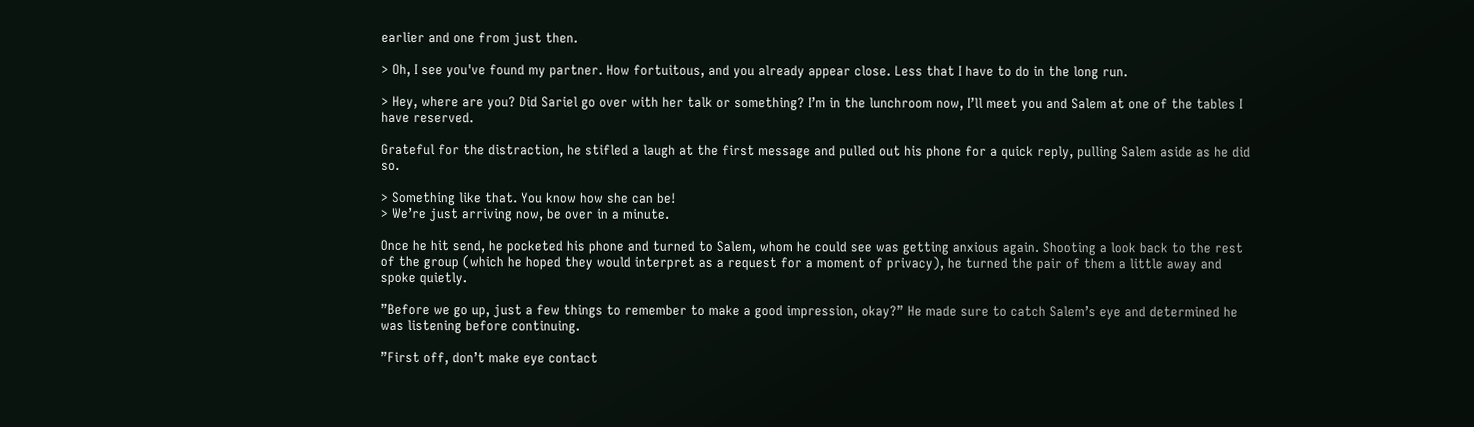earlier and one from just then.

> Oh, I see you've found my partner. How fortuitous, and you already appear close. Less that I have to do in the long run.

> Hey, where are you? Did Sariel go over with her talk or something? I’m in the lunchroom now, I’ll meet you and Salem at one of the tables I have reserved.

Grateful for the distraction, he stifled a laugh at the first message and pulled out his phone for a quick reply, pulling Salem aside as he did so.

> Something like that. You know how she can be!
> We’re just arriving now, be over in a minute.

Once he hit send, he pocketed his phone and turned to Salem, whom he could see was getting anxious again. Shooting a look back to the rest of the group (which he hoped they would interpret as a request for a moment of privacy), he turned the pair of them a little away and spoke quietly.

”Before we go up, just a few things to remember to make a good impression, okay?” He made sure to catch Salem’s eye and determined he was listening before continuing.

”First off, don’t make eye contact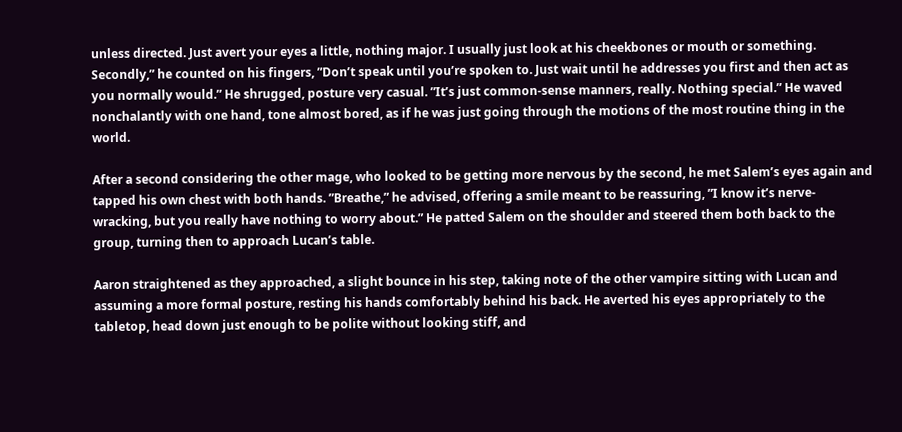unless directed. Just avert your eyes a little, nothing major. I usually just look at his cheekbones or mouth or something. Secondly,” he counted on his fingers, ”Don’t speak until you’re spoken to. Just wait until he addresses you first and then act as you normally would.” He shrugged, posture very casual. ”It’s just common-sense manners, really. Nothing special.” He waved nonchalantly with one hand, tone almost bored, as if he was just going through the motions of the most routine thing in the world.

After a second considering the other mage, who looked to be getting more nervous by the second, he met Salem’s eyes again and tapped his own chest with both hands. ”Breathe,” he advised, offering a smile meant to be reassuring, ”I know it’s nerve-wracking, but you really have nothing to worry about.” He patted Salem on the shoulder and steered them both back to the group, turning then to approach Lucan’s table.

Aaron straightened as they approached, a slight bounce in his step, taking note of the other vampire sitting with Lucan and assuming a more formal posture, resting his hands comfortably behind his back. He averted his eyes appropriately to the tabletop, head down just enough to be polite without looking stiff, and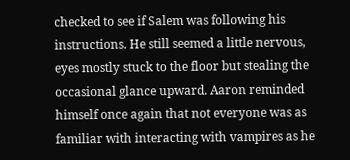checked to see if Salem was following his instructions. He still seemed a little nervous, eyes mostly stuck to the floor but stealing the occasional glance upward. Aaron reminded himself once again that not everyone was as familiar with interacting with vampires as he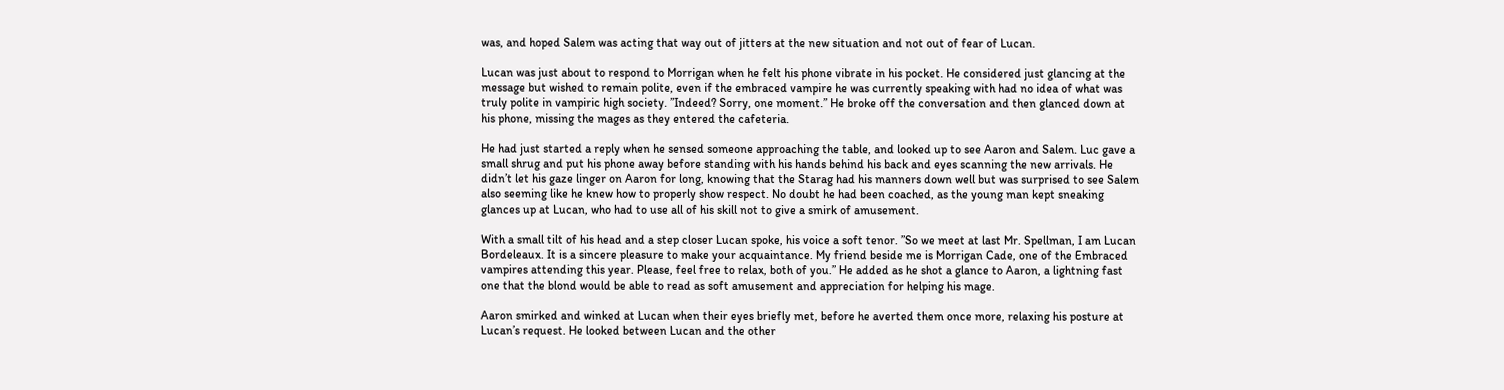was, and hoped Salem was acting that way out of jitters at the new situation and not out of fear of Lucan.

Lucan was just about to respond to Morrigan when he felt his phone vibrate in his pocket. He considered just glancing at the message but wished to remain polite, even if the embraced vampire he was currently speaking with had no idea of what was truly polite in vampiric high society. ”Indeed? Sorry, one moment.” He broke off the conversation and then glanced down at his phone, missing the mages as they entered the cafeteria.

He had just started a reply when he sensed someone approaching the table, and looked up to see Aaron and Salem. Luc gave a small shrug and put his phone away before standing with his hands behind his back and eyes scanning the new arrivals. He didn’t let his gaze linger on Aaron for long, knowing that the Starag had his manners down well but was surprised to see Salem also seeming like he knew how to properly show respect. No doubt he had been coached, as the young man kept sneaking glances up at Lucan, who had to use all of his skill not to give a smirk of amusement.

With a small tilt of his head and a step closer Lucan spoke, his voice a soft tenor. ”So we meet at last Mr. Spellman, I am Lucan Bordeleaux. It is a sincere pleasure to make your acquaintance. My friend beside me is Morrigan Cade, one of the Embraced vampires attending this year. Please, feel free to relax, both of you.” He added as he shot a glance to Aaron, a lightning fast one that the blond would be able to read as soft amusement and appreciation for helping his mage.

Aaron smirked and winked at Lucan when their eyes briefly met, before he averted them once more, relaxing his posture at Lucan’s request. He looked between Lucan and the other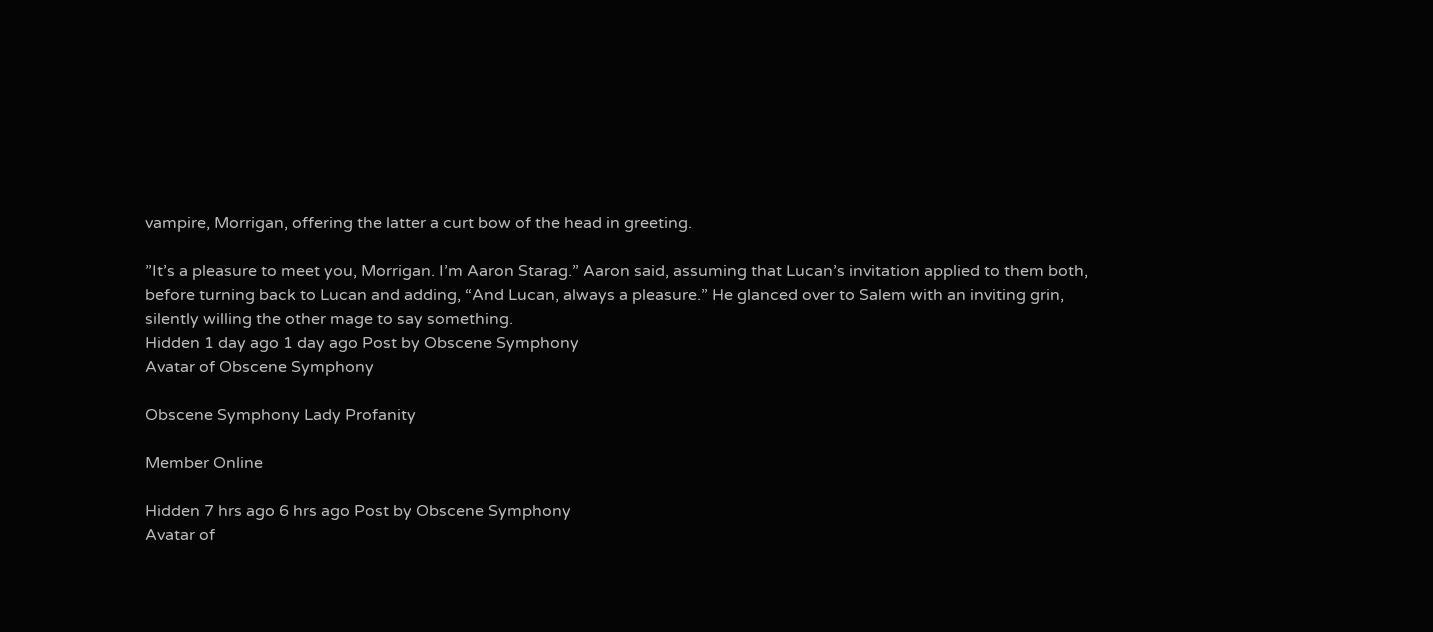vampire, Morrigan, offering the latter a curt bow of the head in greeting.

”It’s a pleasure to meet you, Morrigan. I’m Aaron Starag.” Aaron said, assuming that Lucan’s invitation applied to them both, before turning back to Lucan and adding, “And Lucan, always a pleasure.” He glanced over to Salem with an inviting grin, silently willing the other mage to say something.
Hidden 1 day ago 1 day ago Post by Obscene Symphony
Avatar of Obscene Symphony

Obscene Symphony Lady Profanity

Member Online

Hidden 7 hrs ago 6 hrs ago Post by Obscene Symphony
Avatar of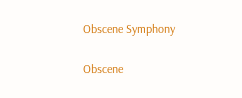Obscene Symphony

Obscene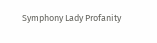Symphony Lady Profanity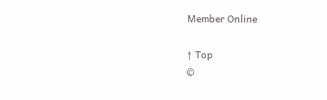Member Online

↑ Top
©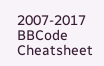2007-2017
BBCode Cheatsheet